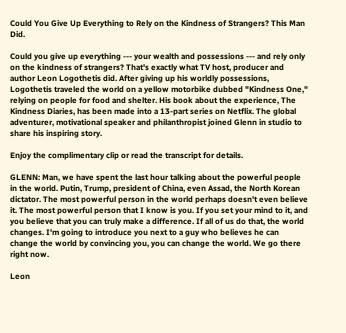Could You Give Up Everything to Rely on the Kindness of Strangers? This Man Did.

Could you give up everything --- your wealth and possessions --- and rely only on the kindness of strangers? That's exactly what TV host, producer and author Leon Logothetis did. After giving up his worldly possessions, Logothetis traveled the world on a yellow motorbike dubbed "Kindness One," relying on people for food and shelter. His book about the experience, The Kindness Diaries, has been made into a 13-part series on Netflix. The global adventurer, motivational speaker and philanthropist joined Glenn in studio to share his inspiring story.

Enjoy the complimentary clip or read the transcript for details.

GLENN: Man, we have spent the last hour talking about the powerful people in the world. Putin, Trump, president of China, even Assad, the North Korean dictator. The most powerful person in the world perhaps doesn't even believe it. The most powerful person that I know is you. If you set your mind to it, and you believe that you can truly make a difference. If all of us do that, the world changes. I'm going to introduce you next to a guy who believes he can change the world by convincing you, you can change the world. We go there right now.

Leon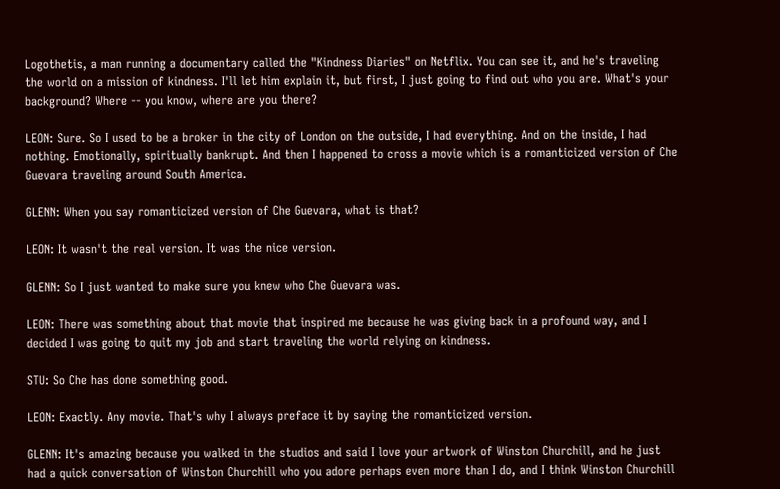Logothetis, a man running a documentary called the "Kindness Diaries" on Netflix. You can see it, and he's traveling the world on a mission of kindness. I'll let him explain it, but first, I just going to find out who you are. What's your background? Where -- you know, where are you there?

LEON: Sure. So I used to be a broker in the city of London on the outside, I had everything. And on the inside, I had nothing. Emotionally, spiritually bankrupt. And then I happened to cross a movie which is a romanticized version of Che Guevara traveling around South America.

GLENN: When you say romanticized version of Che Guevara, what is that?

LEON: It wasn't the real version. It was the nice version.

GLENN: So I just wanted to make sure you knew who Che Guevara was.

LEON: There was something about that movie that inspired me because he was giving back in a profound way, and I decided I was going to quit my job and start traveling the world relying on kindness.

STU: So Che has done something good.

LEON: Exactly. Any movie. That's why I always preface it by saying the romanticized version.

GLENN: It's amazing because you walked in the studios and said I love your artwork of Winston Churchill, and he just had a quick conversation of Winston Churchill who you adore perhaps even more than I do, and I think Winston Churchill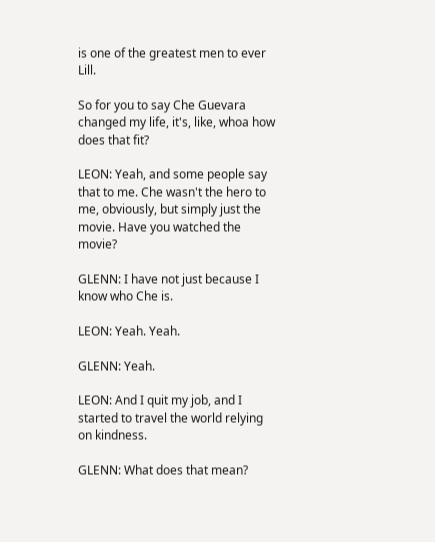is one of the greatest men to ever Lill.

So for you to say Che Guevara changed my life, it's, like, whoa how does that fit?

LEON: Yeah, and some people say that to me. Che wasn't the hero to me, obviously, but simply just the movie. Have you watched the movie?

GLENN: I have not just because I know who Che is.

LEON: Yeah. Yeah.

GLENN: Yeah.

LEON: And I quit my job, and I started to travel the world relying on kindness.

GLENN: What does that mean?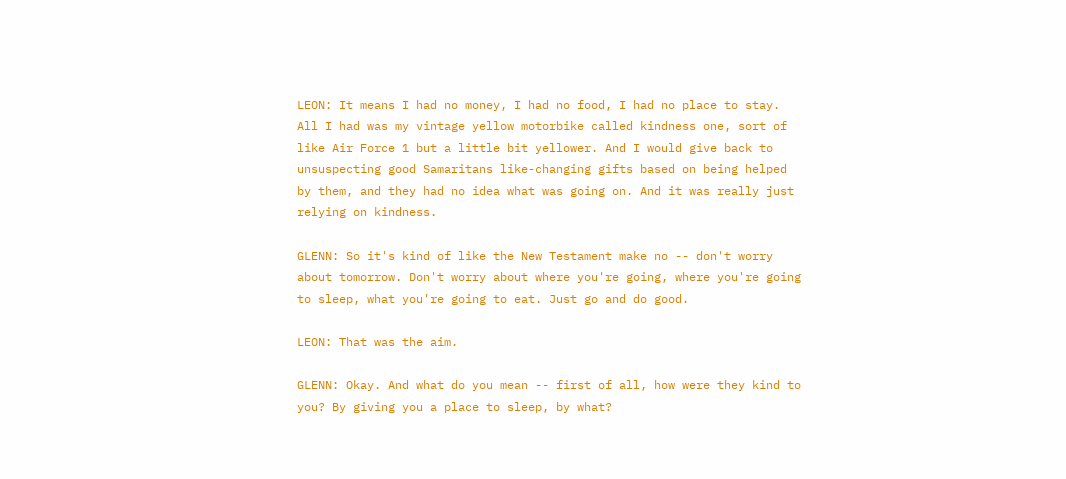LEON: It means I had no money, I had no food, I had no place to stay. All I had was my vintage yellow motorbike called kindness one, sort of like Air Force 1 but a little bit yellower. And I would give back to unsuspecting good Samaritans like-changing gifts based on being helped by them, and they had no idea what was going on. And it was really just relying on kindness.

GLENN: So it's kind of like the New Testament make no -- don't worry about tomorrow. Don't worry about where you're going, where you're going to sleep, what you're going to eat. Just go and do good.

LEON: That was the aim.

GLENN: Okay. And what do you mean -- first of all, how were they kind to you? By giving you a place to sleep, by what?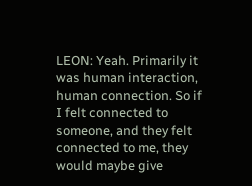LEON: Yeah. Primarily it was human interaction, human connection. So if I felt connected to someone, and they felt connected to me, they would maybe give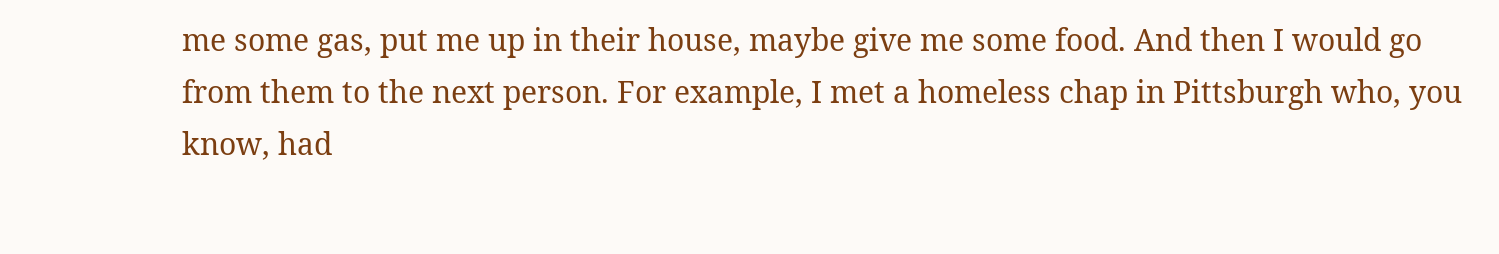me some gas, put me up in their house, maybe give me some food. And then I would go from them to the next person. For example, I met a homeless chap in Pittsburgh who, you know, had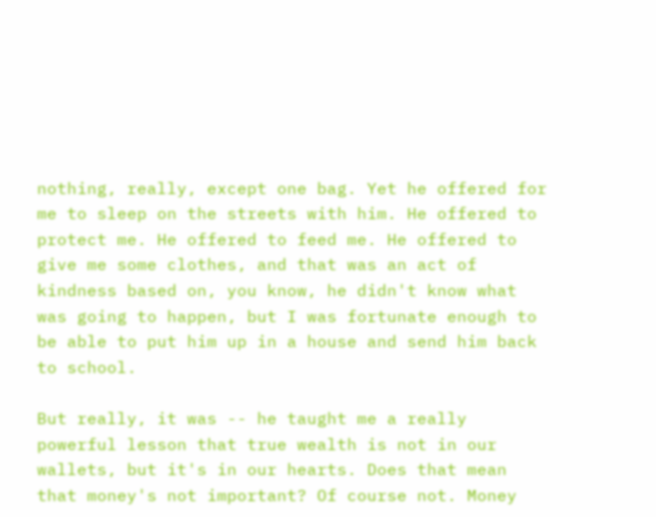nothing, really, except one bag. Yet he offered for me to sleep on the streets with him. He offered to protect me. He offered to feed me. He offered to give me some clothes, and that was an act of kindness based on, you know, he didn't know what was going to happen, but I was fortunate enough to be able to put him up in a house and send him back to school.

But really, it was -- he taught me a really powerful lesson that true wealth is not in our wallets, but it's in our hearts. Does that mean that money's not important? Of course not. Money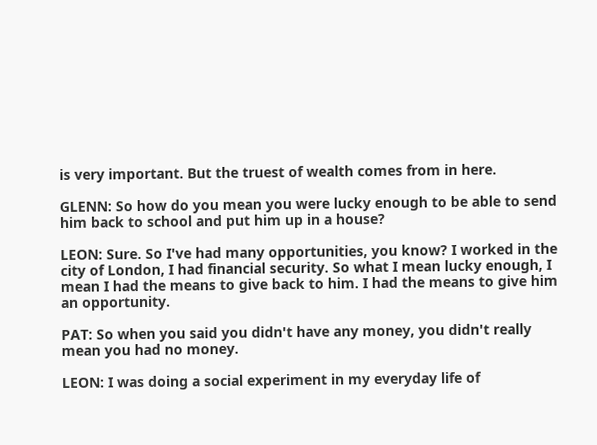is very important. But the truest of wealth comes from in here.

GLENN: So how do you mean you were lucky enough to be able to send him back to school and put him up in a house?

LEON: Sure. So I've had many opportunities, you know? I worked in the city of London, I had financial security. So what I mean lucky enough, I mean I had the means to give back to him. I had the means to give him an opportunity.

PAT: So when you said you didn't have any money, you didn't really mean you had no money.

LEON: I was doing a social experiment in my everyday life of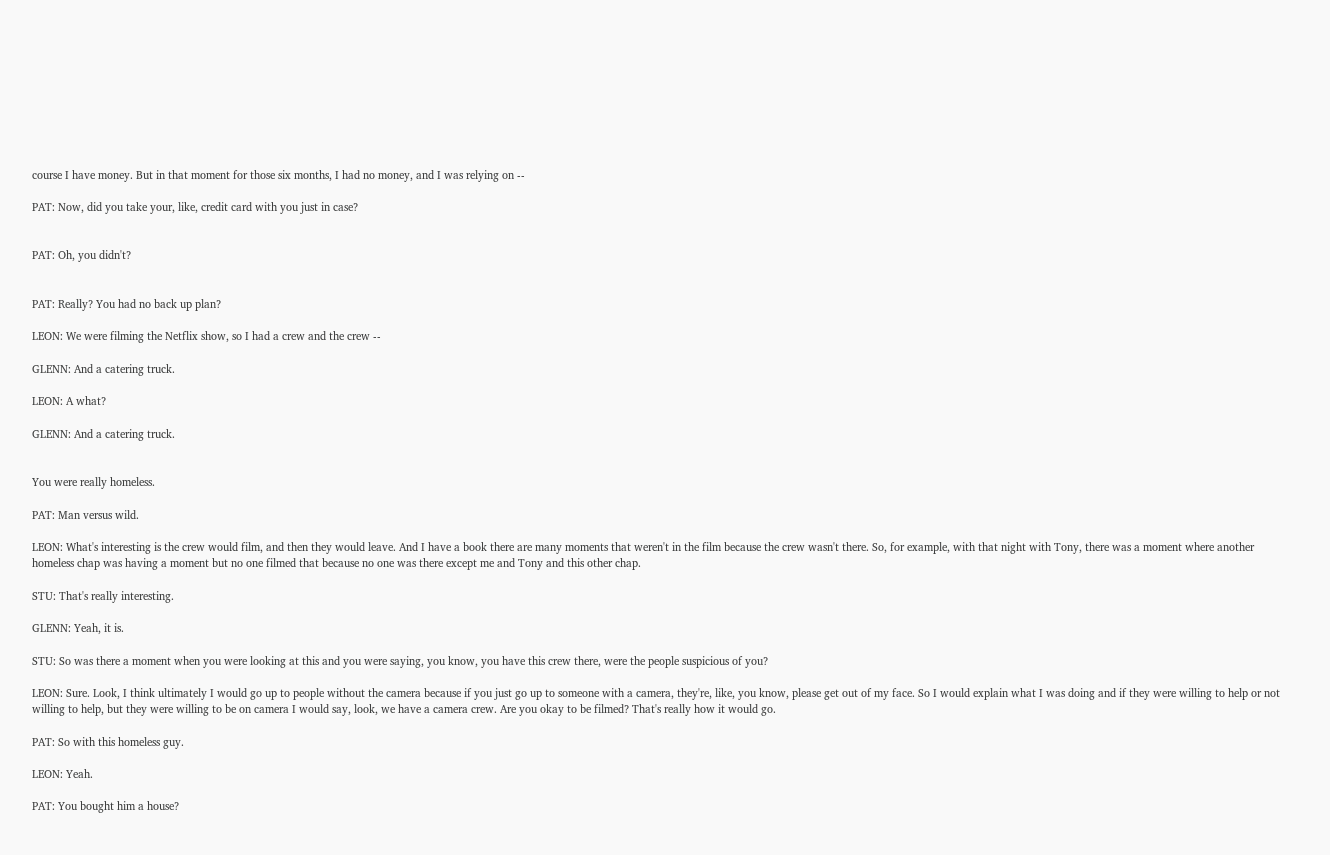course I have money. But in that moment for those six months, I had no money, and I was relying on --

PAT: Now, did you take your, like, credit card with you just in case?


PAT: Oh, you didn't?


PAT: Really? You had no back up plan?

LEON: We were filming the Netflix show, so I had a crew and the crew --

GLENN: And a catering truck.

LEON: A what?

GLENN: And a catering truck.


You were really homeless.

PAT: Man versus wild.

LEON: What's interesting is the crew would film, and then they would leave. And I have a book there are many moments that weren't in the film because the crew wasn't there. So, for example, with that night with Tony, there was a moment where another homeless chap was having a moment but no one filmed that because no one was there except me and Tony and this other chap.

STU: That's really interesting.

GLENN: Yeah, it is.

STU: So was there a moment when you were looking at this and you were saying, you know, you have this crew there, were the people suspicious of you?

LEON: Sure. Look, I think ultimately I would go up to people without the camera because if you just go up to someone with a camera, they're, like, you know, please get out of my face. So I would explain what I was doing and if they were willing to help or not willing to help, but they were willing to be on camera I would say, look, we have a camera crew. Are you okay to be filmed? That's really how it would go.

PAT: So with this homeless guy.

LEON: Yeah.

PAT: You bought him a house?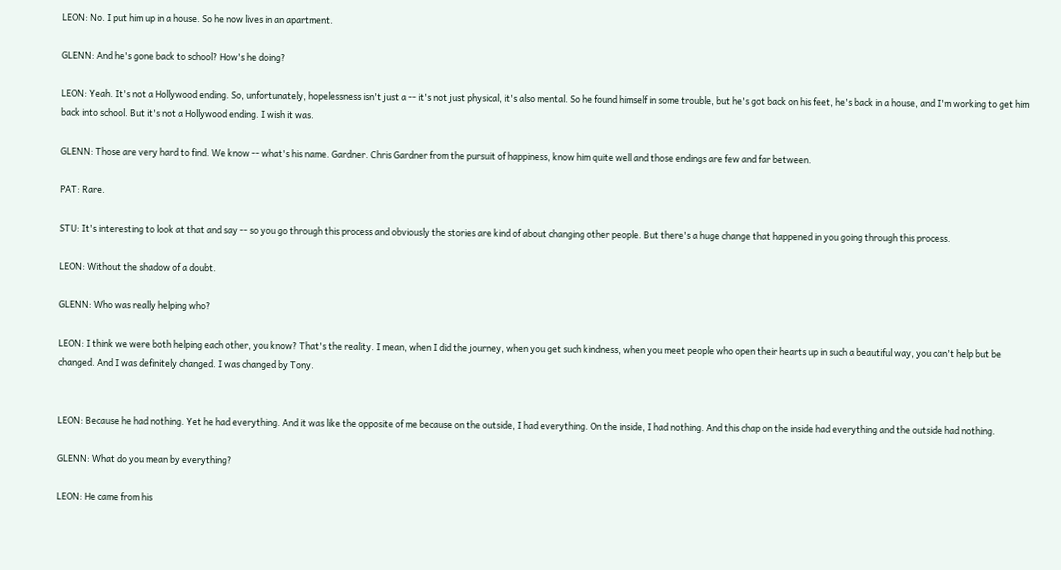LEON: No. I put him up in a house. So he now lives in an apartment.

GLENN: And he's gone back to school? How's he doing?

LEON: Yeah. It's not a Hollywood ending. So, unfortunately, hopelessness isn't just a -- it's not just physical, it's also mental. So he found himself in some trouble, but he's got back on his feet, he's back in a house, and I'm working to get him back into school. But it's not a Hollywood ending. I wish it was.

GLENN: Those are very hard to find. We know -- what's his name. Gardner. Chris Gardner from the pursuit of happiness, know him quite well and those endings are few and far between.

PAT: Rare.

STU: It's interesting to look at that and say -- so you go through this process and obviously the stories are kind of about changing other people. But there's a huge change that happened in you going through this process.

LEON: Without the shadow of a doubt.

GLENN: Who was really helping who?

LEON: I think we were both helping each other, you know? That's the reality. I mean, when I did the journey, when you get such kindness, when you meet people who open their hearts up in such a beautiful way, you can't help but be changed. And I was definitely changed. I was changed by Tony.


LEON: Because he had nothing. Yet he had everything. And it was like the opposite of me because on the outside, I had everything. On the inside, I had nothing. And this chap on the inside had everything and the outside had nothing.

GLENN: What do you mean by everything?

LEON: He came from his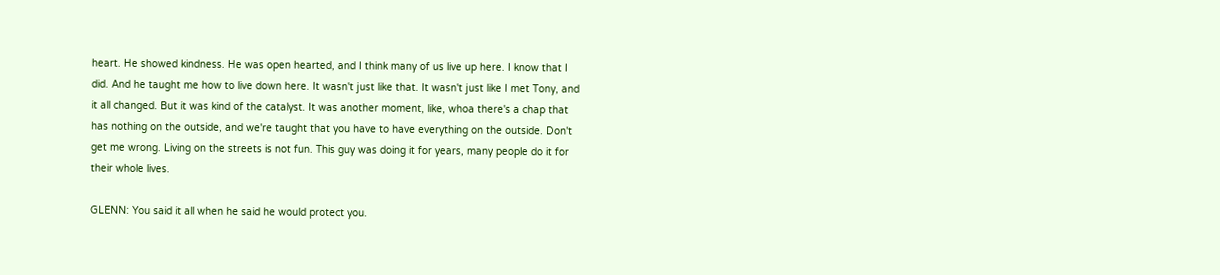heart. He showed kindness. He was open hearted, and I think many of us live up here. I know that I did. And he taught me how to live down here. It wasn't just like that. It wasn't just like I met Tony, and it all changed. But it was kind of the catalyst. It was another moment, like, whoa there's a chap that has nothing on the outside, and we're taught that you have to have everything on the outside. Don't get me wrong. Living on the streets is not fun. This guy was doing it for years, many people do it for their whole lives.

GLENN: You said it all when he said he would protect you.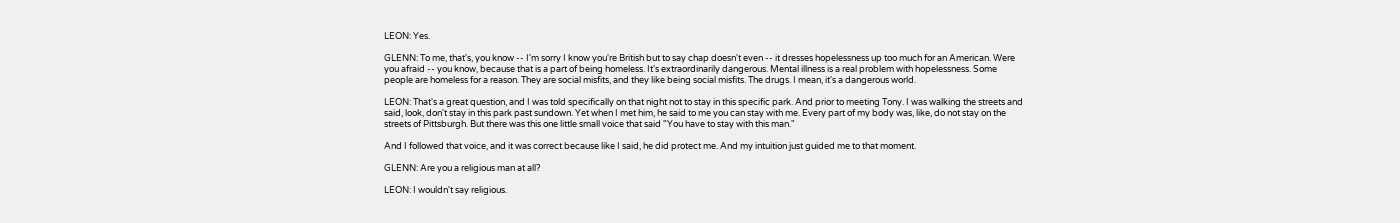LEON: Yes.

GLENN: To me, that's, you know -- I'm sorry I know you're British but to say chap doesn't even -- it dresses hopelessness up too much for an American. Were you afraid -- you know, because that is a part of being homeless. It's extraordinarily dangerous. Mental illness is a real problem with hopelessness. Some people are homeless for a reason. They are social misfits, and they like being social misfits. The drugs. I mean, it's a dangerous world.

LEON: That's a great question, and I was told specifically on that night not to stay in this specific park. And prior to meeting Tony. I was walking the streets and said, look, don't stay in this park past sundown. Yet when I met him, he said to me you can stay with me. Every part of my body was, like, do not stay on the streets of Pittsburgh. But there was this one little small voice that said "You have to stay with this man."

And I followed that voice, and it was correct because like I said, he did protect me. And my intuition just guided me to that moment.

GLENN: Are you a religious man at all?

LEON: I wouldn't say religious.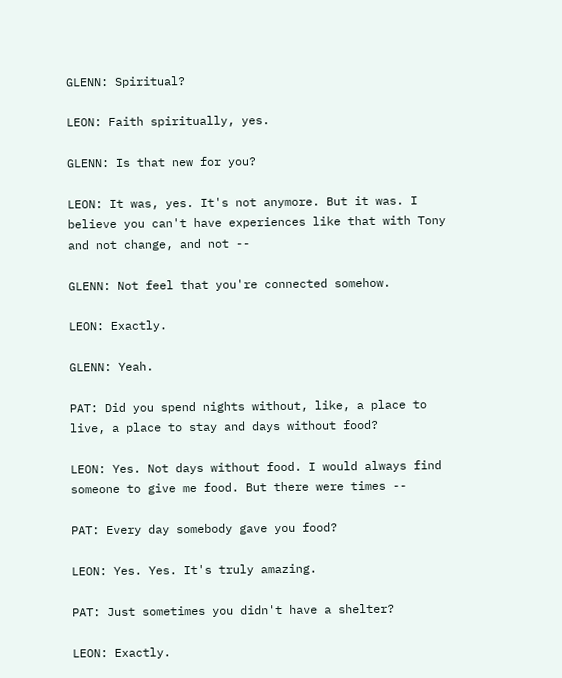GLENN: Spiritual?

LEON: Faith spiritually, yes.

GLENN: Is that new for you?

LEON: It was, yes. It's not anymore. But it was. I believe you can't have experiences like that with Tony and not change, and not --

GLENN: Not feel that you're connected somehow.

LEON: Exactly.

GLENN: Yeah.

PAT: Did you spend nights without, like, a place to live, a place to stay and days without food?

LEON: Yes. Not days without food. I would always find someone to give me food. But there were times --

PAT: Every day somebody gave you food?

LEON: Yes. Yes. It's truly amazing.

PAT: Just sometimes you didn't have a shelter?

LEON: Exactly.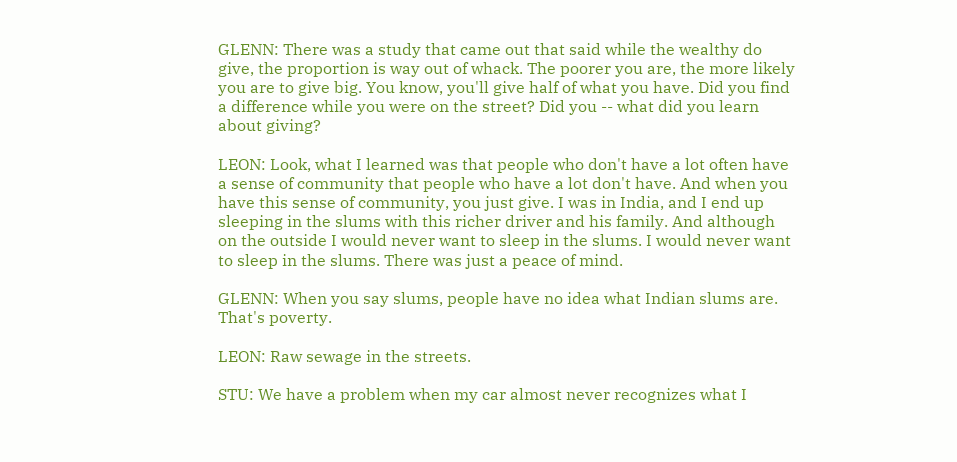GLENN: There was a study that came out that said while the wealthy do give, the proportion is way out of whack. The poorer you are, the more likely you are to give big. You know, you'll give half of what you have. Did you find a difference while you were on the street? Did you -- what did you learn about giving?

LEON: Look, what I learned was that people who don't have a lot often have a sense of community that people who have a lot don't have. And when you have this sense of community, you just give. I was in India, and I end up sleeping in the slums with this richer driver and his family. And although on the outside I would never want to sleep in the slums. I would never want to sleep in the slums. There was just a peace of mind.

GLENN: When you say slums, people have no idea what Indian slums are. That's poverty.

LEON: Raw sewage in the streets.

STU: We have a problem when my car almost never recognizes what I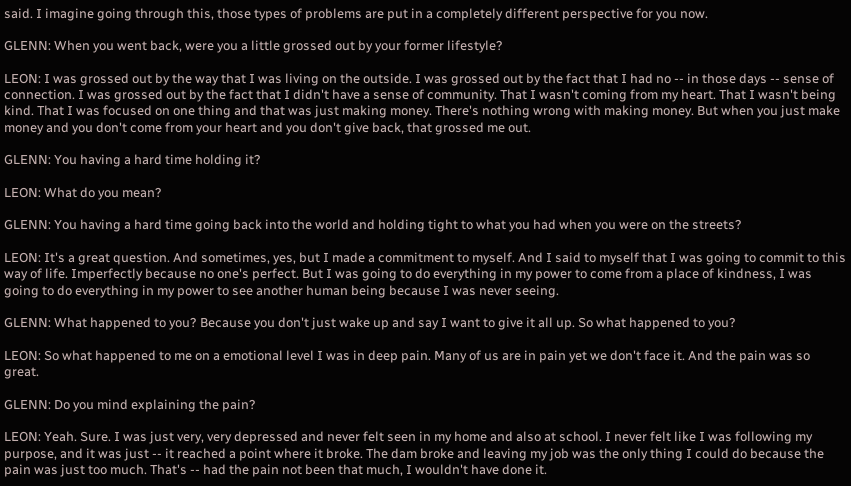said. I imagine going through this, those types of problems are put in a completely different perspective for you now.

GLENN: When you went back, were you a little grossed out by your former lifestyle?

LEON: I was grossed out by the way that I was living on the outside. I was grossed out by the fact that I had no -- in those days -- sense of connection. I was grossed out by the fact that I didn't have a sense of community. That I wasn't coming from my heart. That I wasn't being kind. That I was focused on one thing and that was just making money. There's nothing wrong with making money. But when you just make money and you don't come from your heart and you don't give back, that grossed me out.

GLENN: You having a hard time holding it?

LEON: What do you mean?

GLENN: You having a hard time going back into the world and holding tight to what you had when you were on the streets?

LEON: It's a great question. And sometimes, yes, but I made a commitment to myself. And I said to myself that I was going to commit to this way of life. Imperfectly because no one's perfect. But I was going to do everything in my power to come from a place of kindness, I was going to do everything in my power to see another human being because I was never seeing.

GLENN: What happened to you? Because you don't just wake up and say I want to give it all up. So what happened to you?

LEON: So what happened to me on a emotional level I was in deep pain. Many of us are in pain yet we don't face it. And the pain was so great.

GLENN: Do you mind explaining the pain?

LEON: Yeah. Sure. I was just very, very depressed and never felt seen in my home and also at school. I never felt like I was following my purpose, and it was just -- it reached a point where it broke. The dam broke and leaving my job was the only thing I could do because the pain was just too much. That's -- had the pain not been that much, I wouldn't have done it.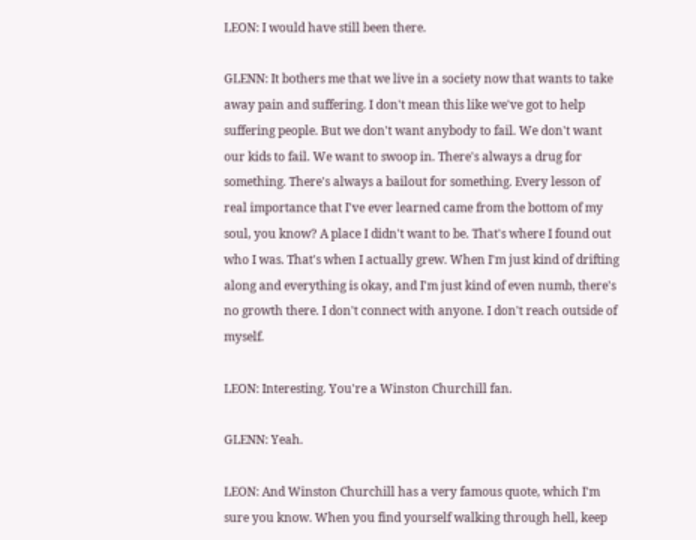LEON: I would have still been there.

GLENN: It bothers me that we live in a society now that wants to take away pain and suffering. I don't mean this like we've got to help suffering people. But we don't want anybody to fail. We don't want our kids to fail. We want to swoop in. There's always a drug for something. There's always a bailout for something. Every lesson of real importance that I've ever learned came from the bottom of my soul, you know? A place I didn't want to be. That's where I found out who I was. That's when I actually grew. When I'm just kind of drifting along and everything is okay, and I'm just kind of even numb, there's no growth there. I don't connect with anyone. I don't reach outside of myself.

LEON: Interesting. You're a Winston Churchill fan.

GLENN: Yeah.

LEON: And Winston Churchill has a very famous quote, which I'm sure you know. When you find yourself walking through hell, keep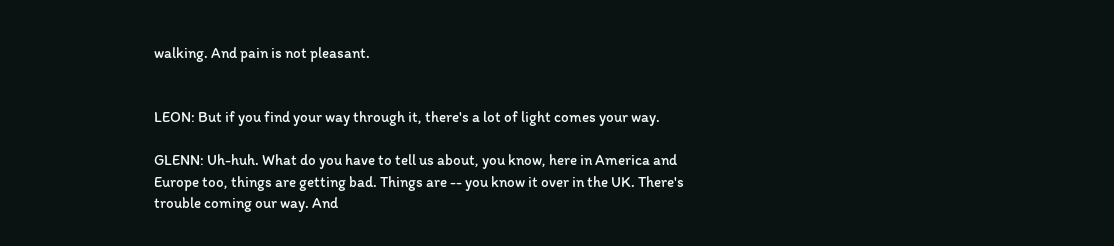walking. And pain is not pleasant.


LEON: But if you find your way through it, there's a lot of light comes your way.

GLENN: Uh-huh. What do you have to tell us about, you know, here in America and Europe too, things are getting bad. Things are -- you know it over in the UK. There's trouble coming our way. And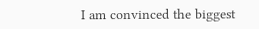I am convinced the biggest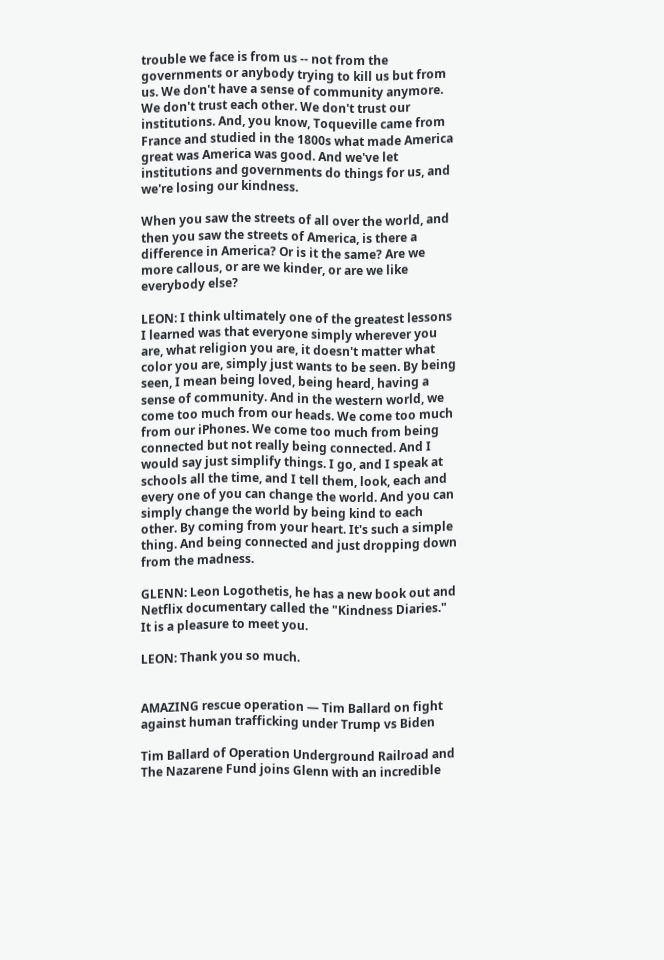trouble we face is from us -- not from the governments or anybody trying to kill us but from us. We don't have a sense of community anymore. We don't trust each other. We don't trust our institutions. And, you know, Toqueville came from France and studied in the 1800s what made America great was America was good. And we've let institutions and governments do things for us, and we're losing our kindness.

When you saw the streets of all over the world, and then you saw the streets of America, is there a difference in America? Or is it the same? Are we more callous, or are we kinder, or are we like everybody else?

LEON: I think ultimately one of the greatest lessons I learned was that everyone simply wherever you are, what religion you are, it doesn't matter what color you are, simply just wants to be seen. By being seen, I mean being loved, being heard, having a sense of community. And in the western world, we come too much from our heads. We come too much from our iPhones. We come too much from being connected but not really being connected. And I would say just simplify things. I go, and I speak at schools all the time, and I tell them, look, each and every one of you can change the world. And you can simply change the world by being kind to each other. By coming from your heart. It's such a simple thing. And being connected and just dropping down from the madness.

GLENN: Leon Logothetis, he has a new book out and Netflix documentary called the "Kindness Diaries." It is a pleasure to meet you.

LEON: Thank you so much.


AMAZING rescue operation — Tim Ballard on fight against human trafficking under Trump vs Biden

Tim Ballard of Operation Underground Railroad and The Nazarene Fund joins Glenn with an incredible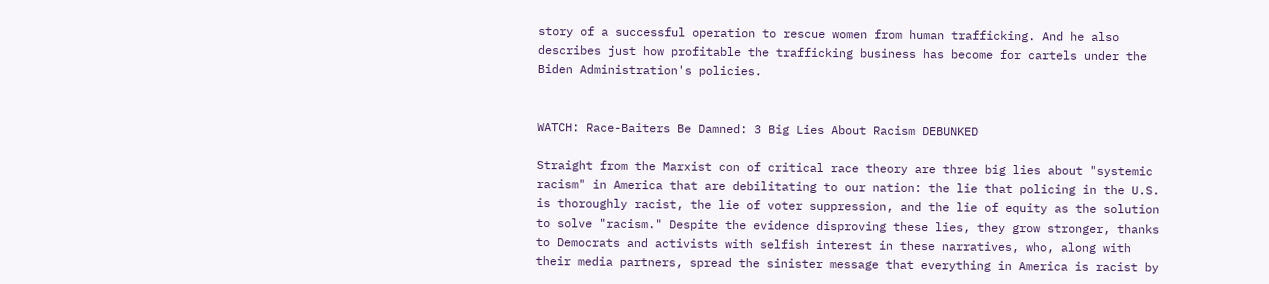story of a successful operation to rescue women from human trafficking. And he also describes just how profitable the trafficking business has become for cartels under the Biden Administration's policies.


WATCH: Race-Baiters Be Damned: 3 Big Lies About Racism DEBUNKED

Straight from the Marxist con of critical race theory are three big lies about "systemic racism" in America that are debilitating to our nation: the lie that policing in the U.S. is thoroughly racist, the lie of voter suppression, and the lie of equity as the solution to solve "racism." Despite the evidence disproving these lies, they grow stronger, thanks to Democrats and activists with selfish interest in these narratives, who, along with their media partners, spread the sinister message that everything in America is racist by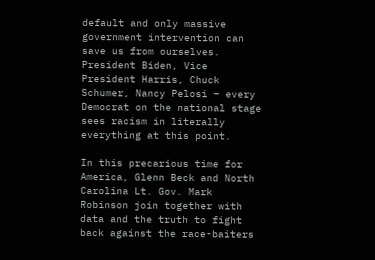default and only massive government intervention can save us from ourselves. President Biden, Vice President Harris, Chuck Schumer, Nancy Pelosi – every Democrat on the national stage sees racism in literally everything at this point.

In this precarious time for America, Glenn Beck and North Carolina Lt. Gov. Mark Robinson join together with data and the truth to fight back against the race-baiters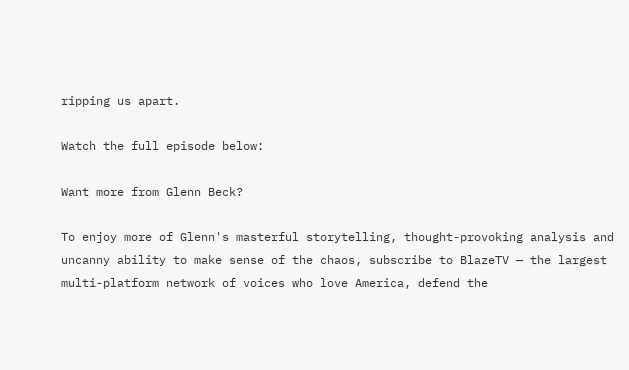ripping us apart.

Watch the full episode below:

Want more from Glenn Beck?

To enjoy more of Glenn's masterful storytelling, thought-provoking analysis and uncanny ability to make sense of the chaos, subscribe to BlazeTV — the largest multi-platform network of voices who love America, defend the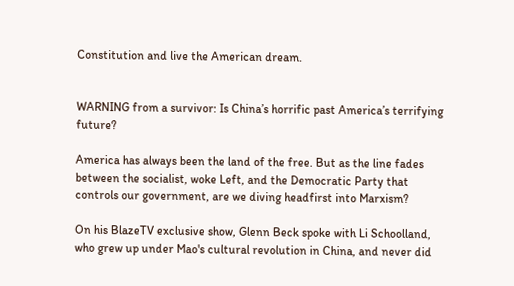Constitution and live the American dream.


WARNING from a survivor: Is China’s horrific past America’s terrifying future?

America has always been the land of the free. But as the line fades between the socialist, woke Left, and the Democratic Party that controls our government, are we diving headfirst into Marxism?

On his BlazeTV exclusive show, Glenn Beck spoke with Li Schoolland, who grew up under Mao's cultural revolution in China, and never did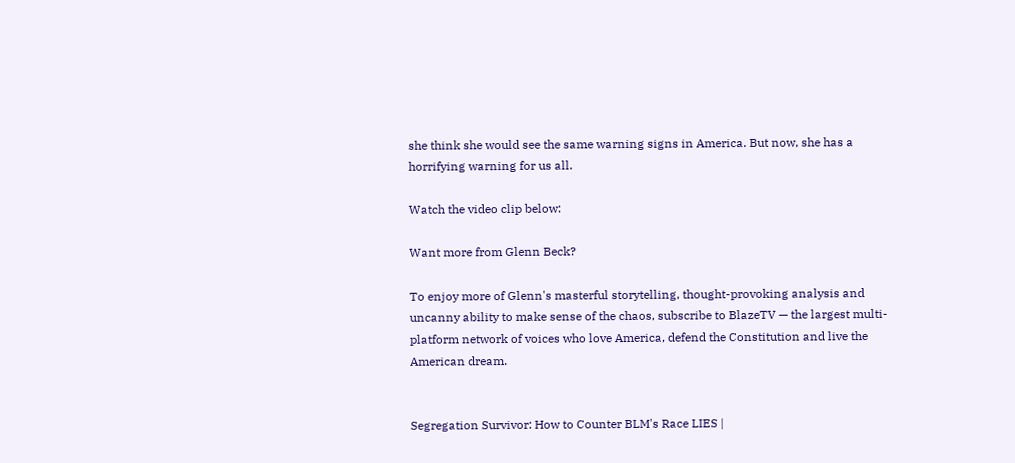she think she would see the same warning signs in America. But now, she has a horrifying warning for us all.

Watch the video clip below:

Want more from Glenn Beck?

To enjoy more of Glenn's masterful storytelling, thought-provoking analysis and uncanny ability to make sense of the chaos, subscribe to BlazeTV — the largest multi-platform network of voices who love America, defend the Constitution and live the American dream.


Segregation Survivor: How to Counter BLM's Race LIES |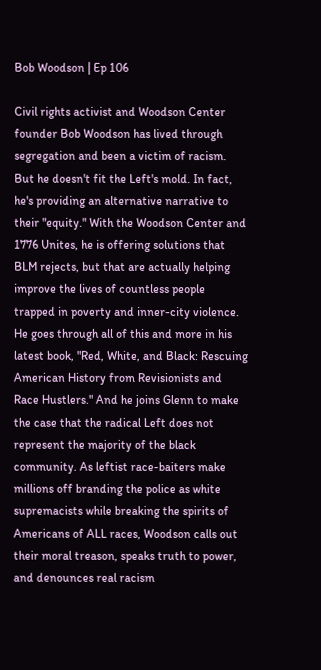Bob Woodson | Ep 106

Civil rights activist and Woodson Center founder Bob Woodson has lived through segregation and been a victim of racism. But he doesn't fit the Left's mold. In fact, he's providing an alternative narrative to their "equity." With the Woodson Center and 1776 Unites, he is offering solutions that BLM rejects, but that are actually helping improve the lives of countless people trapped in poverty and inner-city violence. He goes through all of this and more in his latest book, "Red, White, and Black: Rescuing American History from Revisionists and Race Hustlers." And he joins Glenn to make the case that the radical Left does not represent the majority of the black community. As leftist race-baiters make millions off branding the police as white supremacists while breaking the spirits of Americans of ALL races, Woodson calls out their moral treason, speaks truth to power, and denounces real racism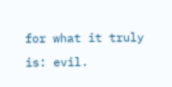for what it truly is: evil.